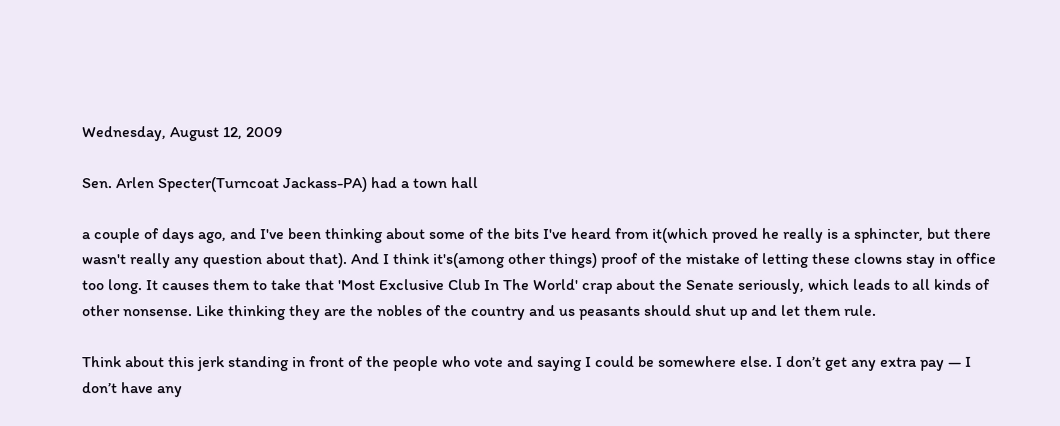Wednesday, August 12, 2009

Sen. Arlen Specter(Turncoat Jackass-PA) had a town hall

a couple of days ago, and I've been thinking about some of the bits I've heard from it(which proved he really is a sphincter, but there wasn't really any question about that). And I think it's(among other things) proof of the mistake of letting these clowns stay in office too long. It causes them to take that 'Most Exclusive Club In The World' crap about the Senate seriously, which leads to all kinds of other nonsense. Like thinking they are the nobles of the country and us peasants should shut up and let them rule.

Think about this jerk standing in front of the people who vote and saying I could be somewhere else. I don’t get any extra pay — I don’t have any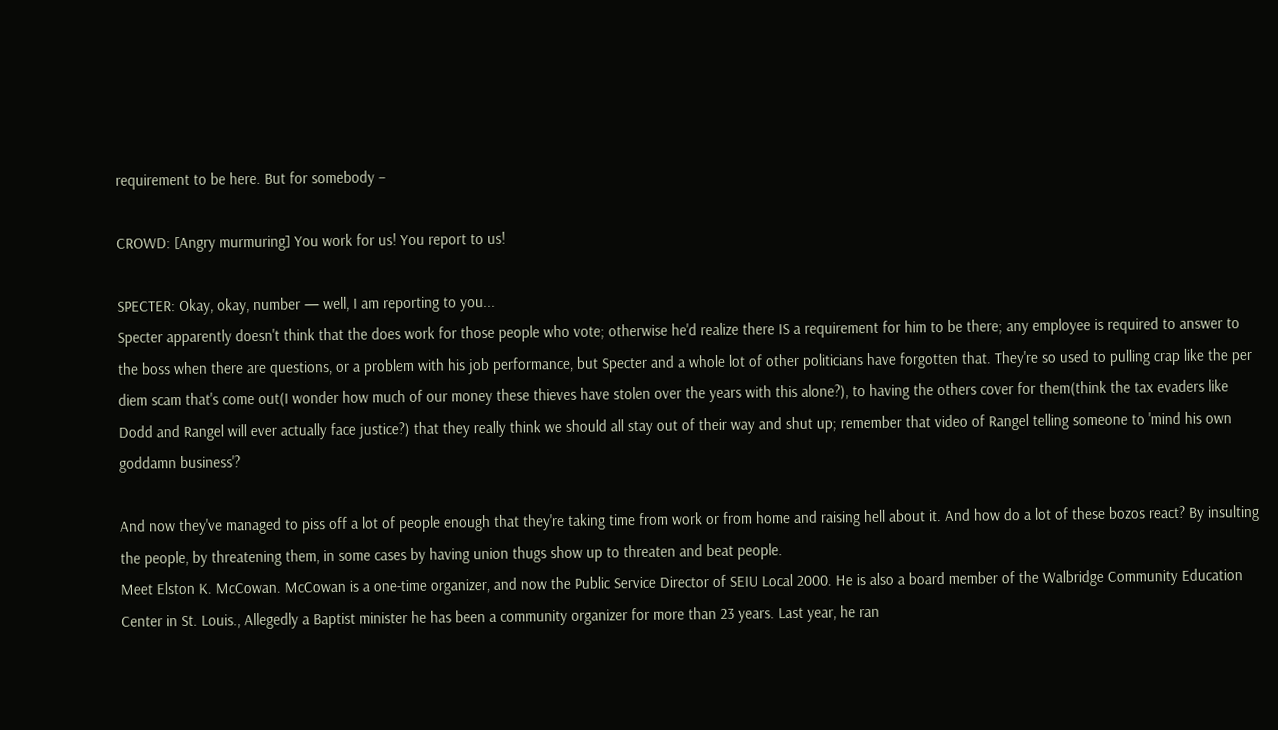requirement to be here. But for somebody –

CROWD: [Angry murmuring] You work for us! You report to us!

SPECTER: Okay, okay, number — well, I am reporting to you...
Specter apparently doesn't think that the does work for those people who vote; otherwise he'd realize there IS a requirement for him to be there; any employee is required to answer to the boss when there are questions, or a problem with his job performance, but Specter and a whole lot of other politicians have forgotten that. They're so used to pulling crap like the per diem scam that's come out(I wonder how much of our money these thieves have stolen over the years with this alone?), to having the others cover for them(think the tax evaders like Dodd and Rangel will ever actually face justice?) that they really think we should all stay out of their way and shut up; remember that video of Rangel telling someone to 'mind his own goddamn business'?

And now they've managed to piss off a lot of people enough that they're taking time from work or from home and raising hell about it. And how do a lot of these bozos react? By insulting the people, by threatening them, in some cases by having union thugs show up to threaten and beat people.
Meet Elston K. McCowan. McCowan is a one-time organizer, and now the Public Service Director of SEIU Local 2000. He is also a board member of the Walbridge Community Education Center in St. Louis., Allegedly a Baptist minister he has been a community organizer for more than 23 years. Last year, he ran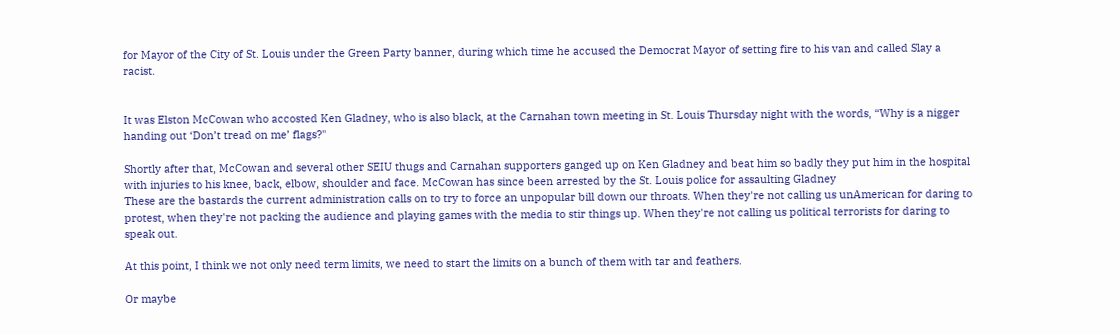for Mayor of the City of St. Louis under the Green Party banner, during which time he accused the Democrat Mayor of setting fire to his van and called Slay a racist.


It was Elston McCowan who accosted Ken Gladney, who is also black, at the Carnahan town meeting in St. Louis Thursday night with the words, “Why is a nigger handing out ‘Don’t tread on me’ flags?"

Shortly after that, McCowan and several other SEIU thugs and Carnahan supporters ganged up on Ken Gladney and beat him so badly they put him in the hospital with injuries to his knee, back, elbow, shoulder and face. McCowan has since been arrested by the St. Louis police for assaulting Gladney
These are the bastards the current administration calls on to try to force an unpopular bill down our throats. When they're not calling us unAmerican for daring to protest, when they're not packing the audience and playing games with the media to stir things up. When they're not calling us political terrorists for daring to speak out.

At this point, I think we not only need term limits, we need to start the limits on a bunch of them with tar and feathers.

Or maybe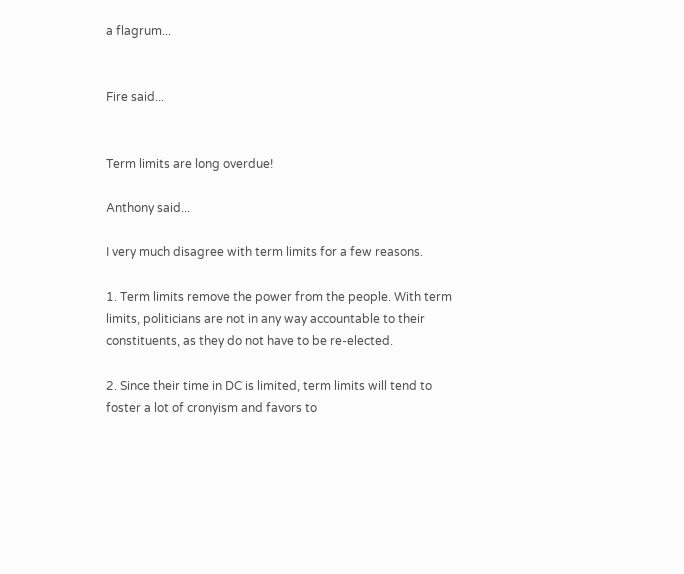a flagrum...


Fire said...


Term limits are long overdue!

Anthony said...

I very much disagree with term limits for a few reasons.

1. Term limits remove the power from the people. With term limits, politicians are not in any way accountable to their constituents, as they do not have to be re-elected.

2. Since their time in DC is limited, term limits will tend to foster a lot of cronyism and favors to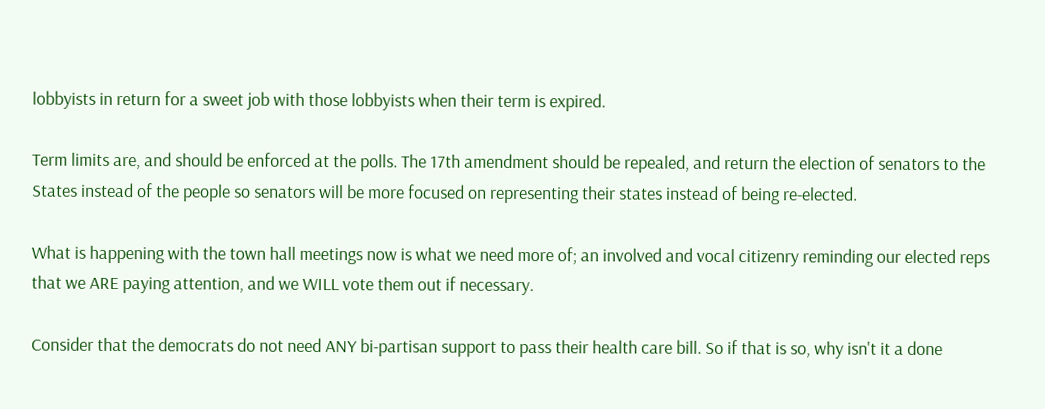lobbyists in return for a sweet job with those lobbyists when their term is expired.

Term limits are, and should be enforced at the polls. The 17th amendment should be repealed, and return the election of senators to the States instead of the people so senators will be more focused on representing their states instead of being re-elected.

What is happening with the town hall meetings now is what we need more of; an involved and vocal citizenry reminding our elected reps that we ARE paying attention, and we WILL vote them out if necessary.

Consider that the democrats do not need ANY bi-partisan support to pass their health care bill. So if that is so, why isn't it a done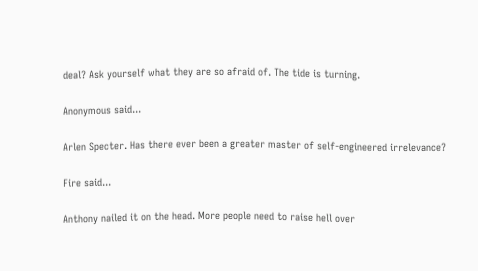deal? Ask yourself what they are so afraid of. The tide is turning.

Anonymous said...

Arlen Specter. Has there ever been a greater master of self-engineered irrelevance?

Fire said...

Anthony nailed it on the head. More people need to raise hell over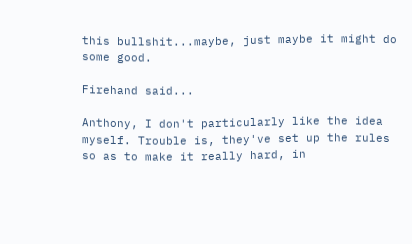this bullshit...maybe, just maybe it might do some good.

Firehand said...

Anthony, I don't particularly like the idea myself. Trouble is, they've set up the rules so as to make it really hard, in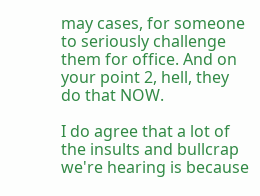may cases, for someone to seriously challenge them for office. And on your point 2, hell, they do that NOW.

I do agree that a lot of the insults and bullcrap we're hearing is because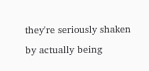they're seriously shaken by actually being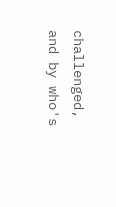challenged, and by who's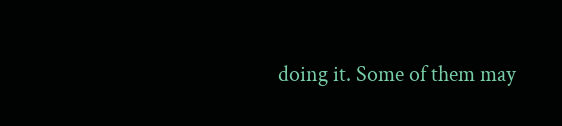doing it. Some of them may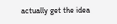actually get the idea